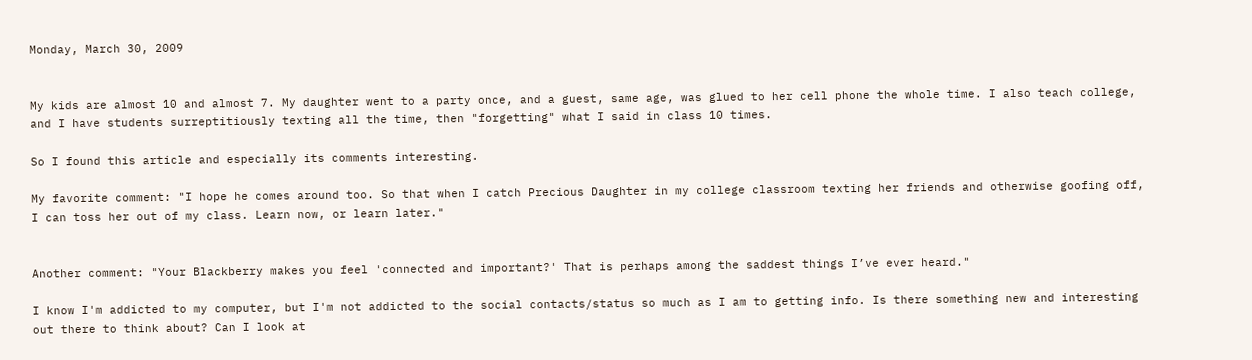Monday, March 30, 2009


My kids are almost 10 and almost 7. My daughter went to a party once, and a guest, same age, was glued to her cell phone the whole time. I also teach college, and I have students surreptitiously texting all the time, then "forgetting" what I said in class 10 times.

So I found this article and especially its comments interesting.

My favorite comment: "I hope he comes around too. So that when I catch Precious Daughter in my college classroom texting her friends and otherwise goofing off, I can toss her out of my class. Learn now, or learn later."


Another comment: "Your Blackberry makes you feel 'connected and important?' That is perhaps among the saddest things I’ve ever heard."

I know I'm addicted to my computer, but I'm not addicted to the social contacts/status so much as I am to getting info. Is there something new and interesting out there to think about? Can I look at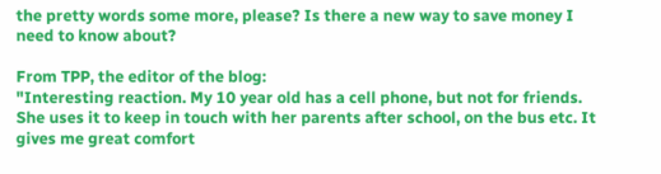the pretty words some more, please? Is there a new way to save money I need to know about?

From TPP, the editor of the blog:
"Interesting reaction. My 10 year old has a cell phone, but not for friends. She uses it to keep in touch with her parents after school, on the bus etc. It gives me great comfort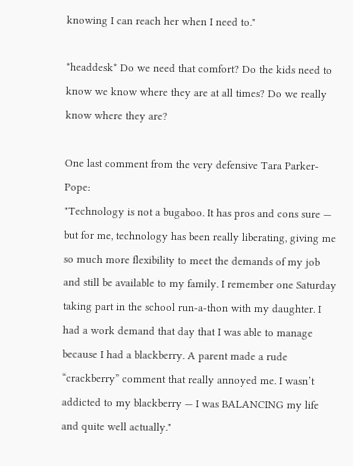knowing I can reach her when I need to."

*headdesk* Do we need that comfort? Do the kids need to know we know where they are at all times? Do we really know where they are?

One last comment from the very defensive Tara Parker-Pope:
"Technology is not a bugaboo. It has pros and cons sure — but for me, technology has been really liberating, giving me so much more flexibility to meet the demands of my job and still be available to my family. I remember one Saturday taking part in the school run-a-thon with my daughter. I had a work demand that day that I was able to manage because I had a blackberry. A parent made a rude “crackberry” comment that really annoyed me. I wasn’t addicted to my blackberry — I was BALANCING my life and quite well actually."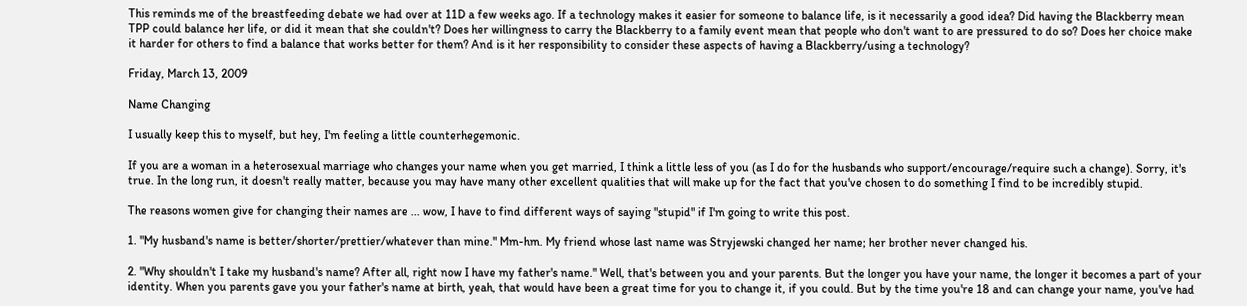This reminds me of the breastfeeding debate we had over at 11D a few weeks ago. If a technology makes it easier for someone to balance life, is it necessarily a good idea? Did having the Blackberry mean TPP could balance her life, or did it mean that she couldn't? Does her willingness to carry the Blackberry to a family event mean that people who don't want to are pressured to do so? Does her choice make it harder for others to find a balance that works better for them? And is it her responsibility to consider these aspects of having a Blackberry/using a technology?

Friday, March 13, 2009

Name Changing

I usually keep this to myself, but hey, I'm feeling a little counterhegemonic.

If you are a woman in a heterosexual marriage who changes your name when you get married, I think a little less of you (as I do for the husbands who support/encourage/require such a change). Sorry, it's true. In the long run, it doesn't really matter, because you may have many other excellent qualities that will make up for the fact that you've chosen to do something I find to be incredibly stupid.

The reasons women give for changing their names are ... wow, I have to find different ways of saying "stupid" if I'm going to write this post.

1. "My husband's name is better/shorter/prettier/whatever than mine." Mm-hm. My friend whose last name was Stryjewski changed her name; her brother never changed his.

2. "Why shouldn't I take my husband's name? After all, right now I have my father's name." Well, that's between you and your parents. But the longer you have your name, the longer it becomes a part of your identity. When you parents gave you your father's name at birth, yeah, that would have been a great time for you to change it, if you could. But by the time you're 18 and can change your name, you've had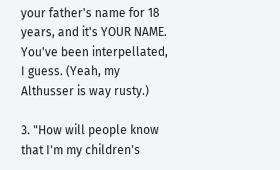your father's name for 18 years, and it's YOUR NAME. You've been interpellated, I guess. (Yeah, my Althusser is way rusty.)

3. "How will people know that I'm my children's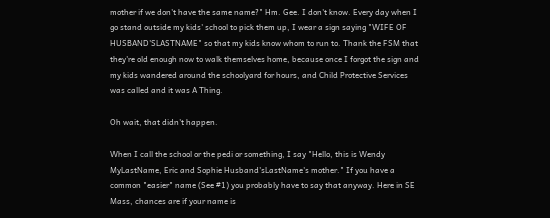mother if we don't have the same name?" Hm. Gee. I don't know. Every day when I go stand outside my kids' school to pick them up, I wear a sign saying "WIFE OF HUSBAND'SLASTNAME" so that my kids know whom to run to. Thank the FSM that they're old enough now to walk themselves home, because once I forgot the sign and my kids wandered around the schoolyard for hours, and Child Protective Services was called and it was A Thing.

Oh wait, that didn't happen.

When I call the school or the pedi or something, I say "Hello, this is Wendy MyLastName, Eric and Sophie Husband'sLastName's mother." If you have a common "easier" name (See #1) you probably have to say that anyway. Here in SE Mass, chances are if your name is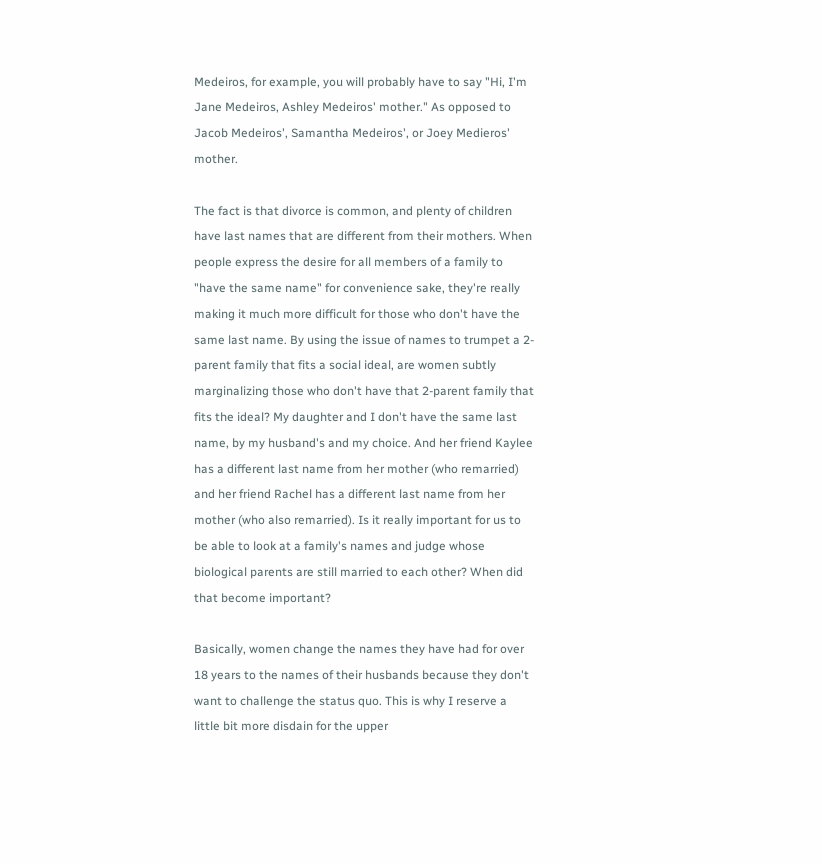Medeiros, for example, you will probably have to say "Hi, I'm Jane Medeiros, Ashley Medeiros' mother." As opposed to Jacob Medeiros', Samantha Medeiros', or Joey Medieros' mother.

The fact is that divorce is common, and plenty of children have last names that are different from their mothers. When people express the desire for all members of a family to "have the same name" for convenience sake, they're really making it much more difficult for those who don't have the same last name. By using the issue of names to trumpet a 2-parent family that fits a social ideal, are women subtly marginalizing those who don't have that 2-parent family that fits the ideal? My daughter and I don't have the same last name, by my husband's and my choice. And her friend Kaylee has a different last name from her mother (who remarried) and her friend Rachel has a different last name from her mother (who also remarried). Is it really important for us to be able to look at a family's names and judge whose biological parents are still married to each other? When did that become important?

Basically, women change the names they have had for over 18 years to the names of their husbands because they don't want to challenge the status quo. This is why I reserve a little bit more disdain for the upper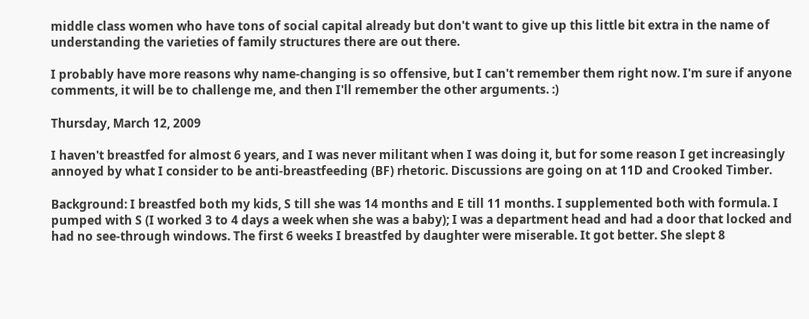middle class women who have tons of social capital already but don't want to give up this little bit extra in the name of understanding the varieties of family structures there are out there.

I probably have more reasons why name-changing is so offensive, but I can't remember them right now. I'm sure if anyone comments, it will be to challenge me, and then I'll remember the other arguments. :)

Thursday, March 12, 2009

I haven't breastfed for almost 6 years, and I was never militant when I was doing it, but for some reason I get increasingly annoyed by what I consider to be anti-breastfeeding (BF) rhetoric. Discussions are going on at 11D and Crooked Timber.

Background: I breastfed both my kids, S till she was 14 months and E till 11 months. I supplemented both with formula. I pumped with S (I worked 3 to 4 days a week when she was a baby); I was a department head and had a door that locked and had no see-through windows. The first 6 weeks I breastfed by daughter were miserable. It got better. She slept 8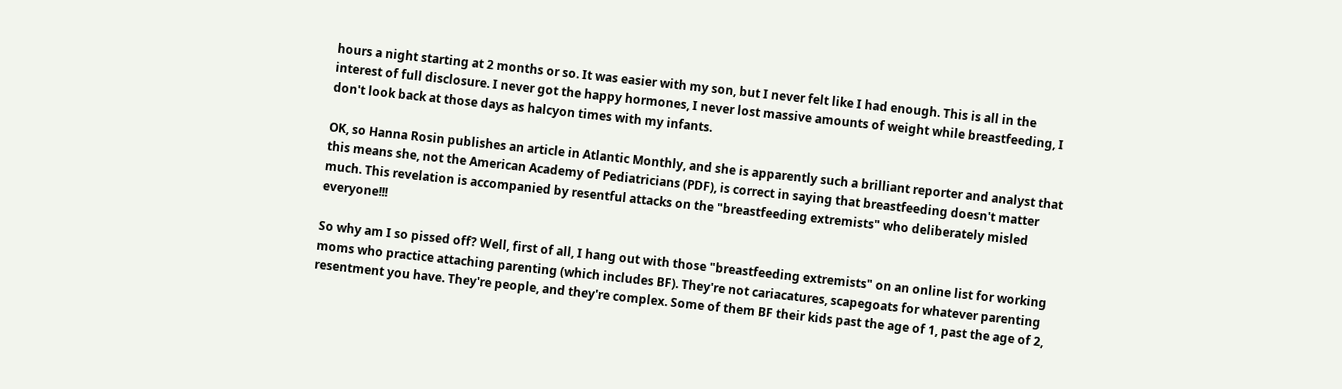hours a night starting at 2 months or so. It was easier with my son, but I never felt like I had enough. This is all in the interest of full disclosure. I never got the happy hormones, I never lost massive amounts of weight while breastfeeding, I don't look back at those days as halcyon times with my infants.

OK, so Hanna Rosin publishes an article in Atlantic Monthly, and she is apparently such a brilliant reporter and analyst that this means she, not the American Academy of Pediatricians (PDF), is correct in saying that breastfeeding doesn't matter much. This revelation is accompanied by resentful attacks on the "breastfeeding extremists" who deliberately misled everyone!!!

So why am I so pissed off? Well, first of all, I hang out with those "breastfeeding extremists" on an online list for working moms who practice attaching parenting (which includes BF). They're not cariacatures, scapegoats for whatever parenting resentment you have. They're people, and they're complex. Some of them BF their kids past the age of 1, past the age of 2,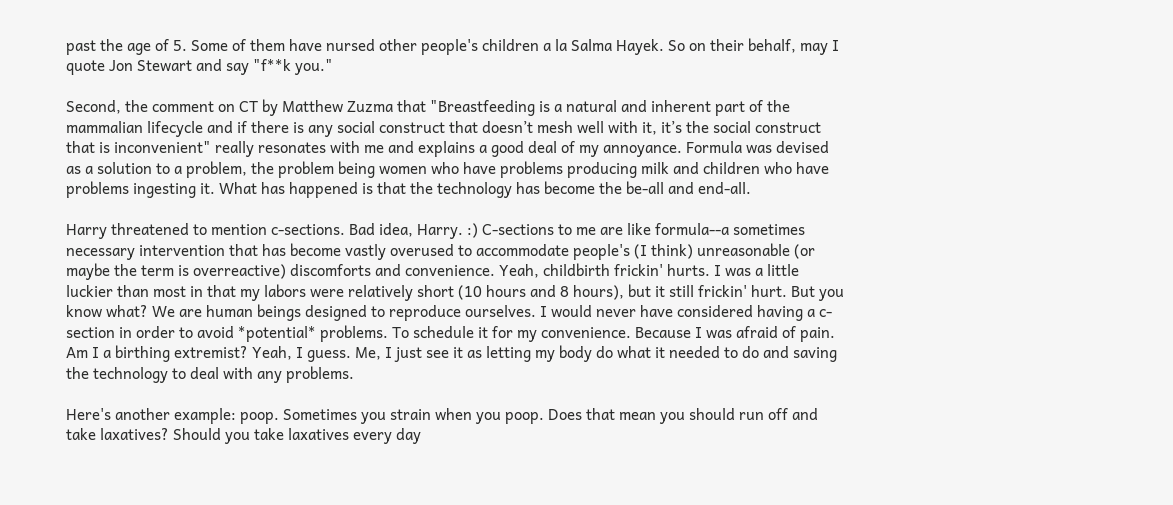past the age of 5. Some of them have nursed other people's children a la Salma Hayek. So on their behalf, may I quote Jon Stewart and say "f**k you."

Second, the comment on CT by Matthew Zuzma that "Breastfeeding is a natural and inherent part of the mammalian lifecycle and if there is any social construct that doesn’t mesh well with it, it’s the social construct that is inconvenient" really resonates with me and explains a good deal of my annoyance. Formula was devised as a solution to a problem, the problem being women who have problems producing milk and children who have problems ingesting it. What has happened is that the technology has become the be-all and end-all.

Harry threatened to mention c-sections. Bad idea, Harry. :) C-sections to me are like formula--a sometimes necessary intervention that has become vastly overused to accommodate people's (I think) unreasonable (or maybe the term is overreactive) discomforts and convenience. Yeah, childbirth frickin' hurts. I was a little luckier than most in that my labors were relatively short (10 hours and 8 hours), but it still frickin' hurt. But you know what? We are human beings designed to reproduce ourselves. I would never have considered having a c-section in order to avoid *potential* problems. To schedule it for my convenience. Because I was afraid of pain. Am I a birthing extremist? Yeah, I guess. Me, I just see it as letting my body do what it needed to do and saving the technology to deal with any problems.

Here's another example: poop. Sometimes you strain when you poop. Does that mean you should run off and take laxatives? Should you take laxatives every day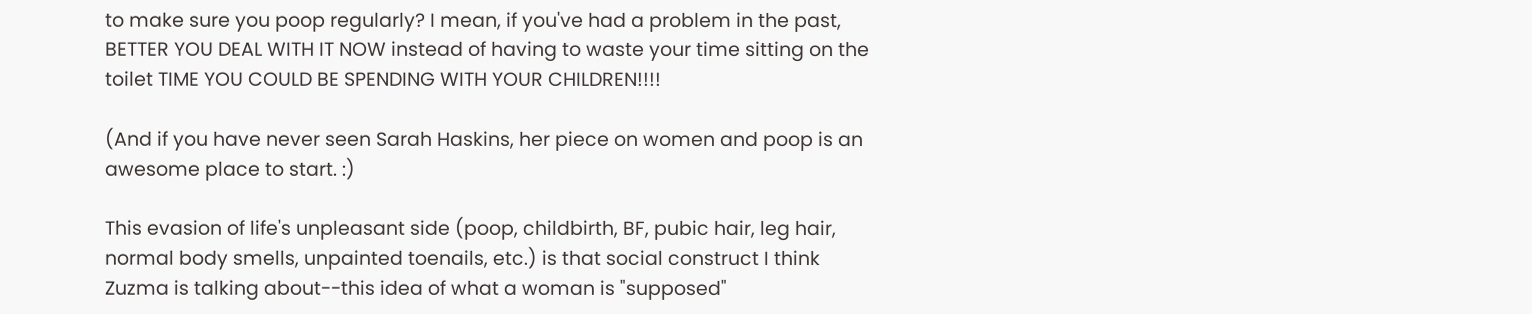to make sure you poop regularly? I mean, if you've had a problem in the past, BETTER YOU DEAL WITH IT NOW instead of having to waste your time sitting on the toilet TIME YOU COULD BE SPENDING WITH YOUR CHILDREN!!!!

(And if you have never seen Sarah Haskins, her piece on women and poop is an awesome place to start. :)

This evasion of life's unpleasant side (poop, childbirth, BF, pubic hair, leg hair, normal body smells, unpainted toenails, etc.) is that social construct I think Zuzma is talking about--this idea of what a woman is "supposed"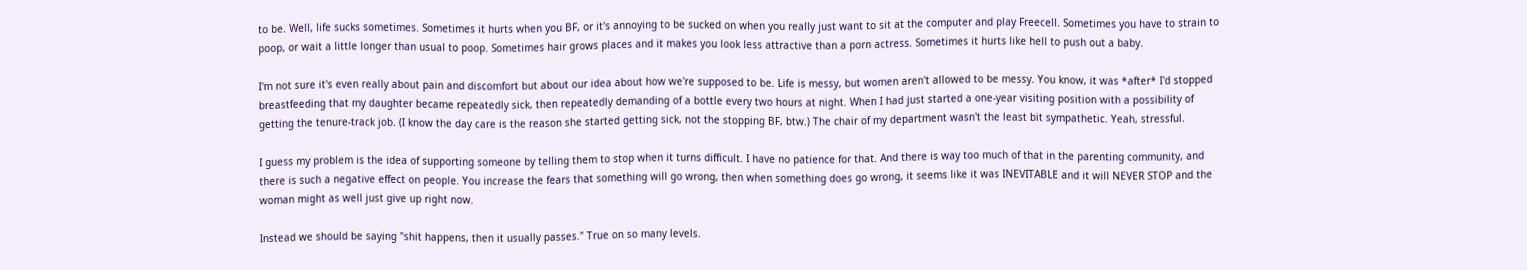to be. Well, life sucks sometimes. Sometimes it hurts when you BF, or it's annoying to be sucked on when you really just want to sit at the computer and play Freecell. Sometimes you have to strain to poop, or wait a little longer than usual to poop. Sometimes hair grows places and it makes you look less attractive than a porn actress. Sometimes it hurts like hell to push out a baby.

I'm not sure it's even really about pain and discomfort but about our idea about how we're supposed to be. Life is messy, but women aren't allowed to be messy. You know, it was *after* I'd stopped breastfeeding that my daughter became repeatedly sick, then repeatedly demanding of a bottle every two hours at night. When I had just started a one-year visiting position with a possibility of getting the tenure-track job. (I know the day care is the reason she started getting sick, not the stopping BF, btw.) The chair of my department wasn't the least bit sympathetic. Yeah, stressful.

I guess my problem is the idea of supporting someone by telling them to stop when it turns difficult. I have no patience for that. And there is way too much of that in the parenting community, and there is such a negative effect on people. You increase the fears that something will go wrong, then when something does go wrong, it seems like it was INEVITABLE and it will NEVER STOP and the woman might as well just give up right now.

Instead we should be saying "shit happens, then it usually passes." True on so many levels.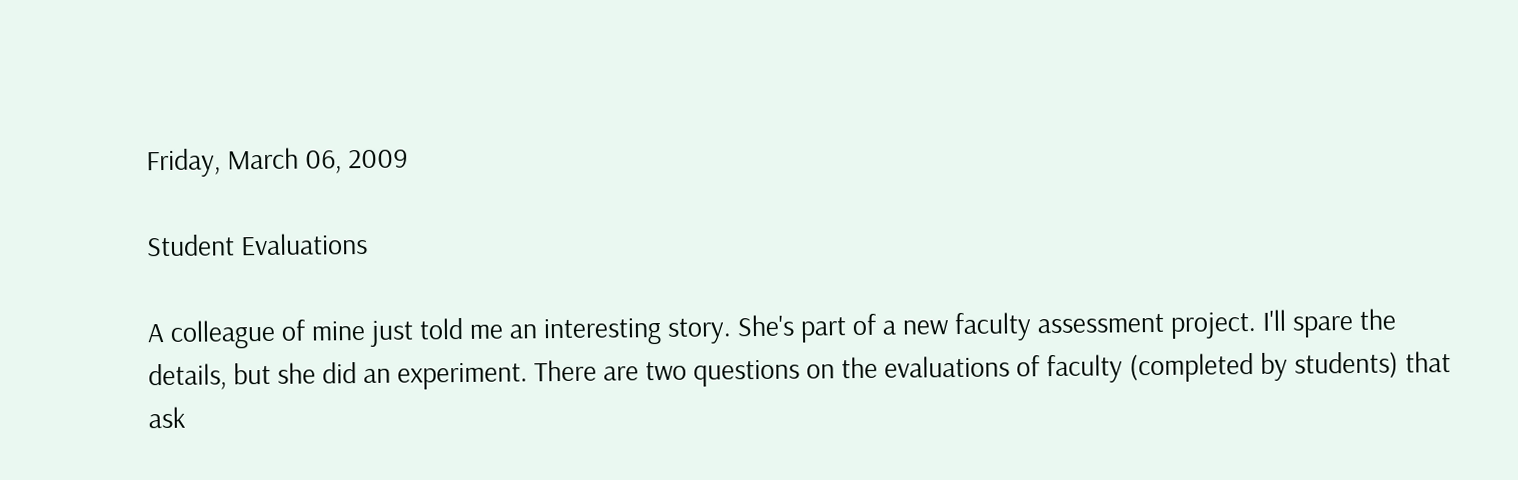Friday, March 06, 2009

Student Evaluations

A colleague of mine just told me an interesting story. She's part of a new faculty assessment project. I'll spare the details, but she did an experiment. There are two questions on the evaluations of faculty (completed by students) that ask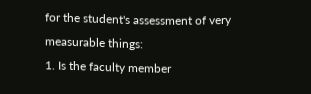for the student's assessment of very measurable things:
1. Is the faculty member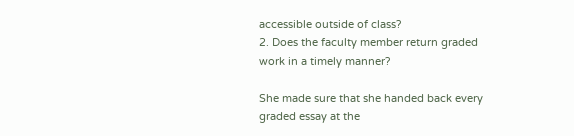accessible outside of class?
2. Does the faculty member return graded work in a timely manner?

She made sure that she handed back every graded essay at the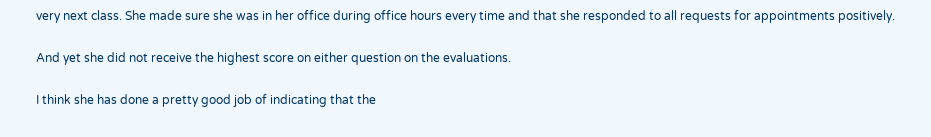very next class. She made sure she was in her office during office hours every time and that she responded to all requests for appointments positively.

And yet she did not receive the highest score on either question on the evaluations.

I think she has done a pretty good job of indicating that the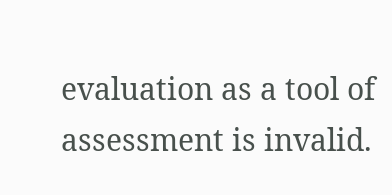evaluation as a tool of assessment is invalid.